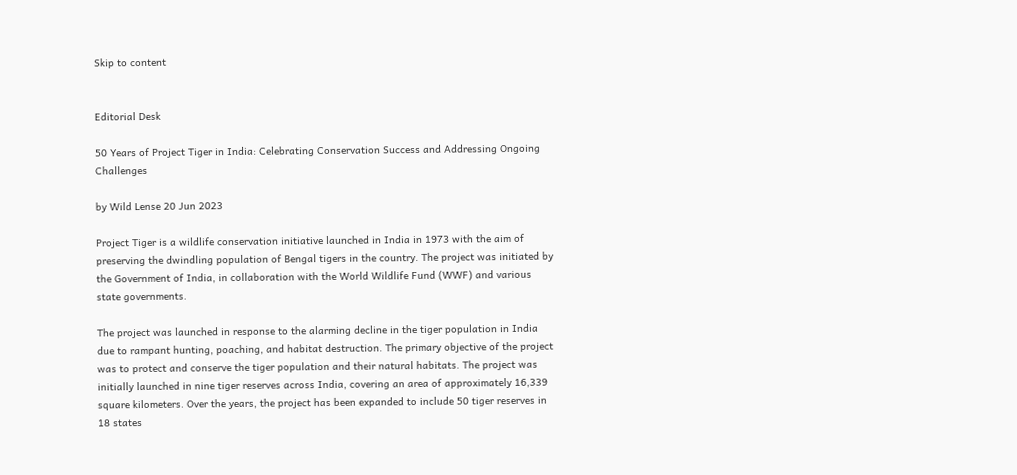Skip to content


Editorial Desk

50 Years of Project Tiger in India: Celebrating Conservation Success and Addressing Ongoing Challenges

by Wild Lense 20 Jun 2023

Project Tiger is a wildlife conservation initiative launched in India in 1973 with the aim of preserving the dwindling population of Bengal tigers in the country. The project was initiated by the Government of India, in collaboration with the World Wildlife Fund (WWF) and various state governments.

The project was launched in response to the alarming decline in the tiger population in India due to rampant hunting, poaching, and habitat destruction. The primary objective of the project was to protect and conserve the tiger population and their natural habitats. The project was initially launched in nine tiger reserves across India, covering an area of approximately 16,339 square kilometers. Over the years, the project has been expanded to include 50 tiger reserves in 18 states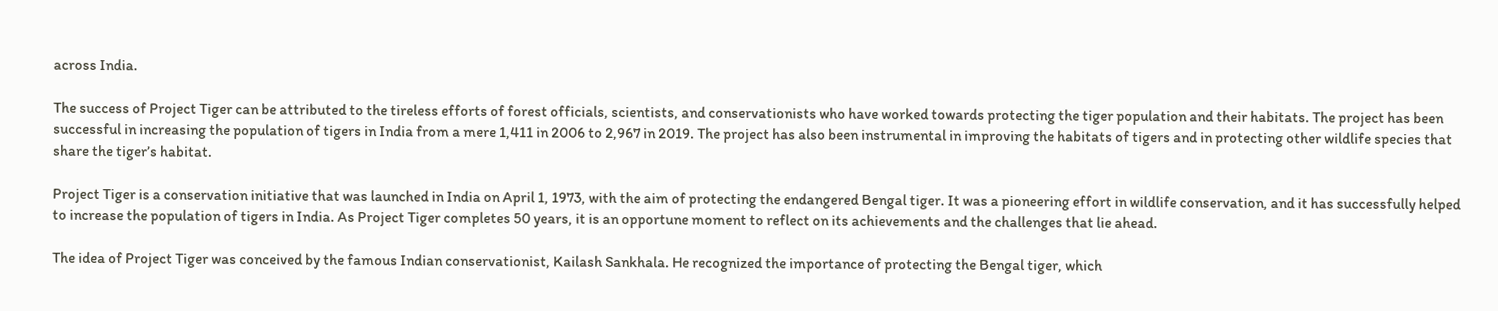across India.

The success of Project Tiger can be attributed to the tireless efforts of forest officials, scientists, and conservationists who have worked towards protecting the tiger population and their habitats. The project has been successful in increasing the population of tigers in India from a mere 1,411 in 2006 to 2,967 in 2019. The project has also been instrumental in improving the habitats of tigers and in protecting other wildlife species that share the tiger’s habitat.

Project Tiger is a conservation initiative that was launched in India on April 1, 1973, with the aim of protecting the endangered Bengal tiger. It was a pioneering effort in wildlife conservation, and it has successfully helped to increase the population of tigers in India. As Project Tiger completes 50 years, it is an opportune moment to reflect on its achievements and the challenges that lie ahead.

The idea of Project Tiger was conceived by the famous Indian conservationist, Kailash Sankhala. He recognized the importance of protecting the Bengal tiger, which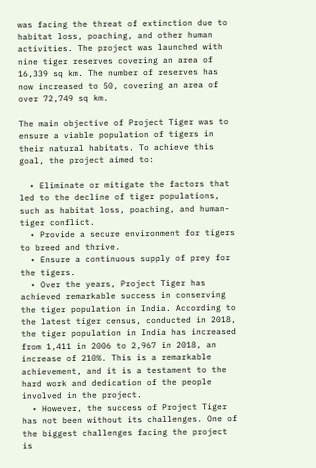was facing the threat of extinction due to habitat loss, poaching, and other human activities. The project was launched with nine tiger reserves covering an area of 16,339 sq km. The number of reserves has now increased to 50, covering an area of over 72,749 sq km.

The main objective of Project Tiger was to ensure a viable population of tigers in their natural habitats. To achieve this goal, the project aimed to:

  • Eliminate or mitigate the factors that led to the decline of tiger populations, such as habitat loss, poaching, and human-tiger conflict.
  • Provide a secure environment for tigers to breed and thrive.
  • Ensure a continuous supply of prey for the tigers.
  • Over the years, Project Tiger has achieved remarkable success in conserving the tiger population in India. According to the latest tiger census, conducted in 2018, the tiger population in India has increased from 1,411 in 2006 to 2,967 in 2018, an increase of 210%. This is a remarkable achievement, and it is a testament to the hard work and dedication of the people involved in the project.
  • However, the success of Project Tiger has not been without its challenges. One of the biggest challenges facing the project is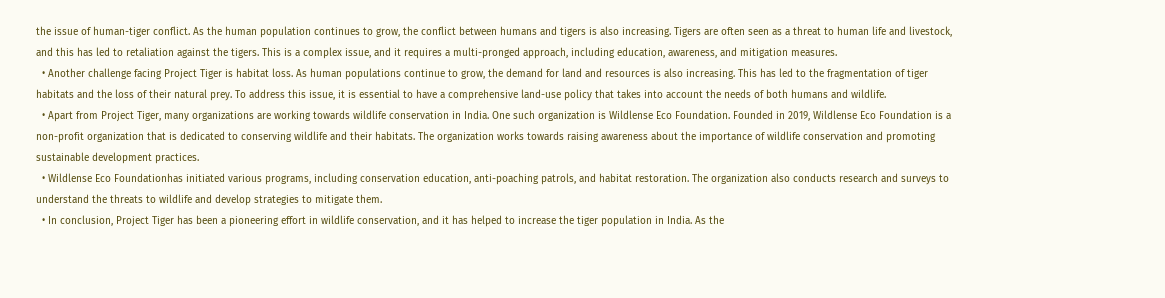the issue of human-tiger conflict. As the human population continues to grow, the conflict between humans and tigers is also increasing. Tigers are often seen as a threat to human life and livestock, and this has led to retaliation against the tigers. This is a complex issue, and it requires a multi-pronged approach, including education, awareness, and mitigation measures.
  • Another challenge facing Project Tiger is habitat loss. As human populations continue to grow, the demand for land and resources is also increasing. This has led to the fragmentation of tiger habitats and the loss of their natural prey. To address this issue, it is essential to have a comprehensive land-use policy that takes into account the needs of both humans and wildlife.
  • Apart from Project Tiger, many organizations are working towards wildlife conservation in India. One such organization is Wildlense Eco Foundation. Founded in 2019, Wildlense Eco Foundation is a non-profit organization that is dedicated to conserving wildlife and their habitats. The organization works towards raising awareness about the importance of wildlife conservation and promoting sustainable development practices.
  • Wildlense Eco Foundationhas initiated various programs, including conservation education, anti-poaching patrols, and habitat restoration. The organization also conducts research and surveys to understand the threats to wildlife and develop strategies to mitigate them.
  • In conclusion, Project Tiger has been a pioneering effort in wildlife conservation, and it has helped to increase the tiger population in India. As the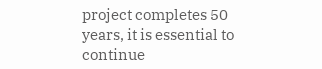project completes 50 years, it is essential to continue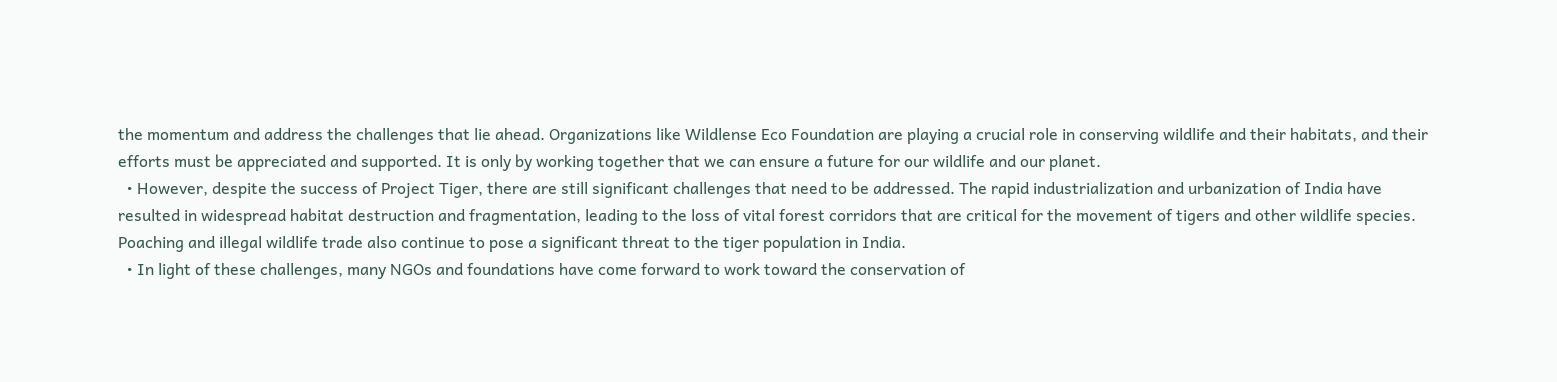the momentum and address the challenges that lie ahead. Organizations like Wildlense Eco Foundation are playing a crucial role in conserving wildlife and their habitats, and their efforts must be appreciated and supported. It is only by working together that we can ensure a future for our wildlife and our planet.
  • However, despite the success of Project Tiger, there are still significant challenges that need to be addressed. The rapid industrialization and urbanization of India have resulted in widespread habitat destruction and fragmentation, leading to the loss of vital forest corridors that are critical for the movement of tigers and other wildlife species. Poaching and illegal wildlife trade also continue to pose a significant threat to the tiger population in India.
  • In light of these challenges, many NGOs and foundations have come forward to work toward the conservation of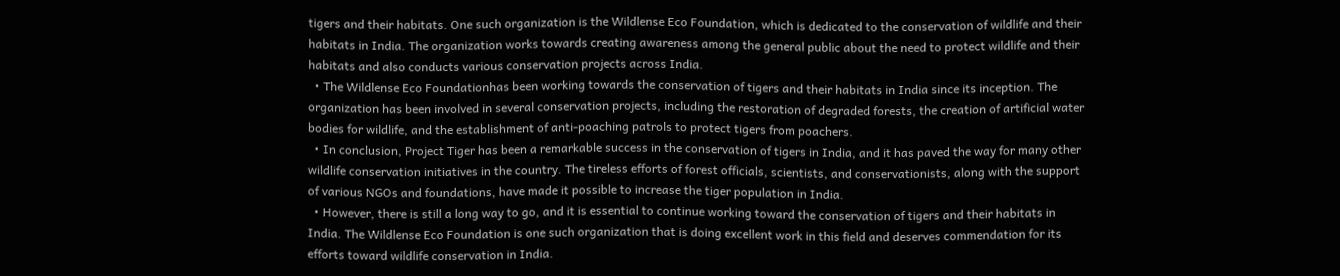tigers and their habitats. One such organization is the Wildlense Eco Foundation, which is dedicated to the conservation of wildlife and their habitats in India. The organization works towards creating awareness among the general public about the need to protect wildlife and their habitats and also conducts various conservation projects across India.
  • The Wildlense Eco Foundationhas been working towards the conservation of tigers and their habitats in India since its inception. The organization has been involved in several conservation projects, including the restoration of degraded forests, the creation of artificial water bodies for wildlife, and the establishment of anti-poaching patrols to protect tigers from poachers.
  • In conclusion, Project Tiger has been a remarkable success in the conservation of tigers in India, and it has paved the way for many other wildlife conservation initiatives in the country. The tireless efforts of forest officials, scientists, and conservationists, along with the support of various NGOs and foundations, have made it possible to increase the tiger population in India.
  • However, there is still a long way to go, and it is essential to continue working toward the conservation of tigers and their habitats in India. The Wildlense Eco Foundation is one such organization that is doing excellent work in this field and deserves commendation for its efforts toward wildlife conservation in India.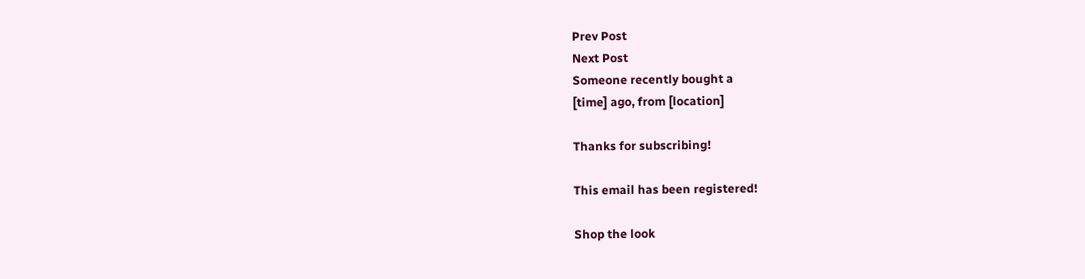Prev Post
Next Post
Someone recently bought a
[time] ago, from [location]

Thanks for subscribing!

This email has been registered!

Shop the look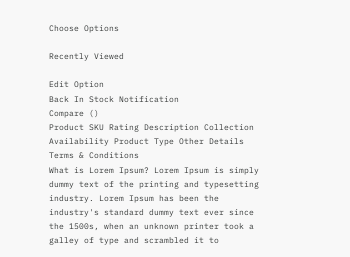Choose Options

Recently Viewed

Edit Option
Back In Stock Notification
Compare ()
Product SKU Rating Description Collection Availability Product Type Other Details
Terms & Conditions
What is Lorem Ipsum? Lorem Ipsum is simply dummy text of the printing and typesetting industry. Lorem Ipsum has been the industry's standard dummy text ever since the 1500s, when an unknown printer took a galley of type and scrambled it to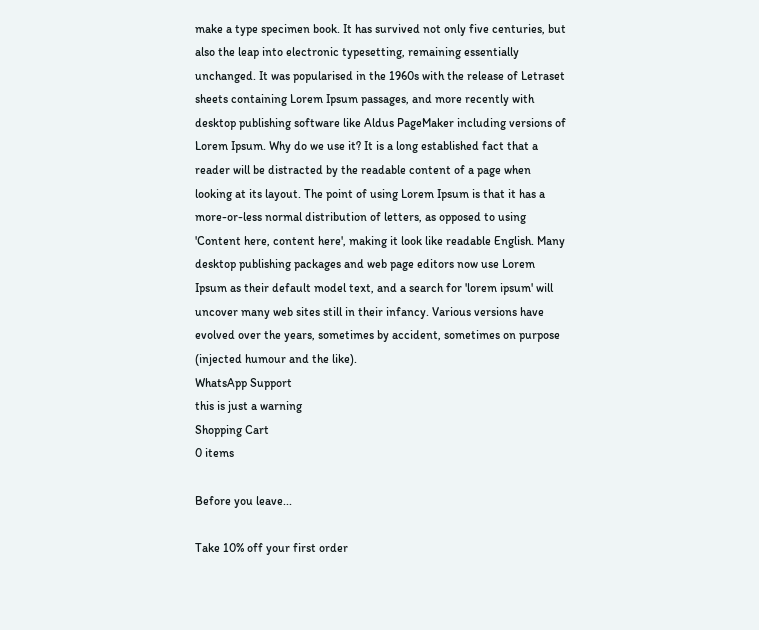make a type specimen book. It has survived not only five centuries, but also the leap into electronic typesetting, remaining essentially unchanged. It was popularised in the 1960s with the release of Letraset sheets containing Lorem Ipsum passages, and more recently with desktop publishing software like Aldus PageMaker including versions of Lorem Ipsum. Why do we use it? It is a long established fact that a reader will be distracted by the readable content of a page when looking at its layout. The point of using Lorem Ipsum is that it has a more-or-less normal distribution of letters, as opposed to using 'Content here, content here', making it look like readable English. Many desktop publishing packages and web page editors now use Lorem Ipsum as their default model text, and a search for 'lorem ipsum' will uncover many web sites still in their infancy. Various versions have evolved over the years, sometimes by accident, sometimes on purpose (injected humour and the like).
WhatsApp Support
this is just a warning
Shopping Cart
0 items

Before you leave...

Take 10% off your first order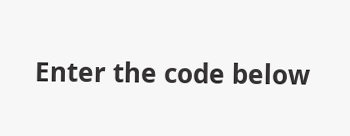Enter the code below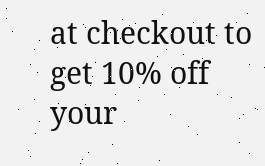at checkout to get 10% off your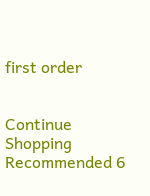first order


Continue Shopping
Recommended 6